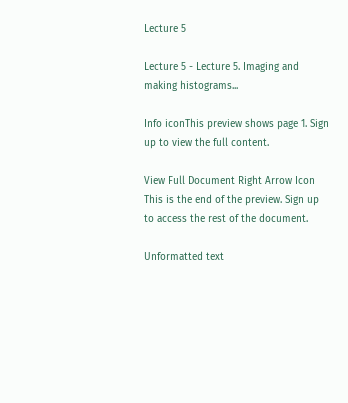Lecture 5

Lecture 5 - Lecture 5. Imaging and making histograms...

Info iconThis preview shows page 1. Sign up to view the full content.

View Full Document Right Arrow Icon
This is the end of the preview. Sign up to access the rest of the document.

Unformatted text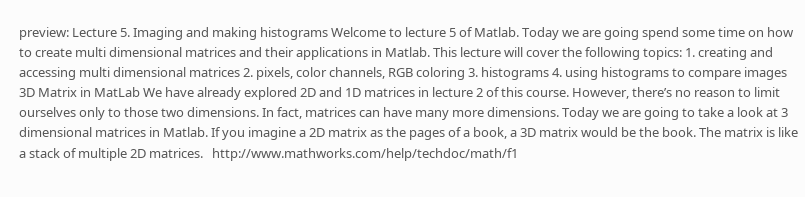preview: Lecture 5. Imaging and making histograms Welcome to lecture 5 of Matlab. Today we are going spend some time on how to create multi dimensional matrices and their applications in Matlab. This lecture will cover the following topics: 1. creating and accessing multi dimensional matrices 2. pixels, color channels, RGB coloring 3. histograms 4. using histograms to compare images 3D Matrix in MatLab We have already explored 2D and 1D matrices in lecture 2 of this course. However, there’s no reason to limit ourselves only to those two dimensions. In fact, matrices can have many more dimensions. Today we are going to take a look at 3 dimensional matrices in Matlab. If you imagine a 2D matrix as the pages of a book, a 3D matrix would be the book. The matrix is like a stack of multiple 2D matrices.   http://www.mathworks.com/help/techdoc/math/f1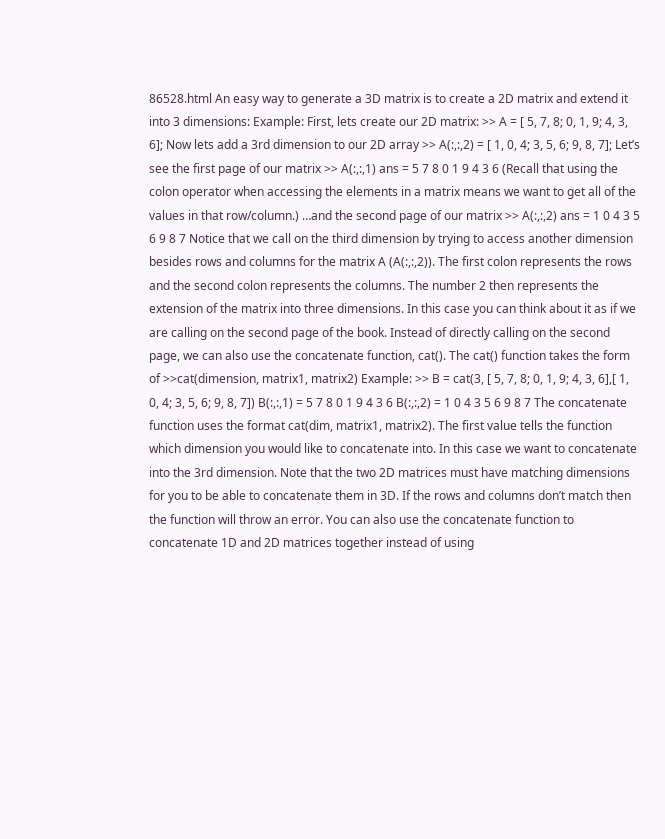86528.html An easy way to generate a 3D matrix is to create a 2D matrix and extend it into 3 dimensions: Example: First, lets create our 2D matrix: >> A = [ 5, 7, 8; 0, 1, 9; 4, 3, 6]; Now lets add a 3rd dimension to our 2D array >> A(:,:,2) = [ 1, 0, 4; 3, 5, 6; 9, 8, 7]; Let’s see the first page of our matrix >> A(:,:,1) ans = 5 7 8 0 1 9 4 3 6 (Recall that using the colon operator when accessing the elements in a matrix means we want to get all of the values in that row/column.) …and the second page of our matrix >> A(:,:,2) ans = 1 0 4 3 5 6 9 8 7 Notice that we call on the third dimension by trying to access another dimension besides rows and columns for the matrix A (A(:,:,2)). The first colon represents the rows and the second colon represents the columns. The number 2 then represents the extension of the matrix into three dimensions. In this case you can think about it as if we are calling on the second page of the book. Instead of directly calling on the second page, we can also use the concatenate function, cat(). The cat() function takes the form of >>cat(dimension, matrix1, matrix2) Example: >> B = cat(3, [ 5, 7, 8; 0, 1, 9; 4, 3, 6],[ 1, 0, 4; 3, 5, 6; 9, 8, 7]) B(:,:,1) = 5 7 8 0 1 9 4 3 6 B(:,:,2) = 1 0 4 3 5 6 9 8 7 The concatenate function uses the format cat(dim, matrix1, matrix2). The first value tells the function which dimension you would like to concatenate into. In this case we want to concatenate into the 3rd dimension. Note that the two 2D matrices must have matching dimensions for you to be able to concatenate them in 3D. If the rows and columns don’t match then the function will throw an error. You can also use the concatenate function to concatenate 1D and 2D matrices together instead of using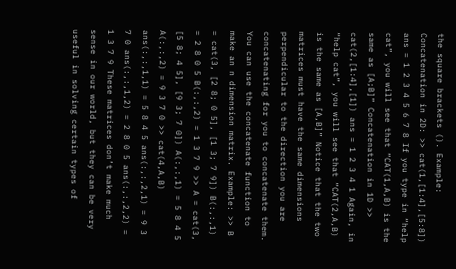the square brackets (). Example: Concatenation in 2D: >> cat(1,[1:4],[5:8]) ans = 1 2 3 4 5 6 7 8 If you type in “help cat”, you will see that “CAT(1,A,B) is the same as [A;B]” Concatenation in 1D >> cat(2,[1:4],[1]) ans = 1 2 3 4 1 Again, in “help cat”, you will see that “CAT(2,A,B) is the same as [A,B]” Notice that the two matrices must have the same dimensions perpendicular to the direction you are concatenating for you to concatenate them. You can use the concatenate function to make an n dimension matrix. Example: >> B = cat(3, [2 8; 0 5], [1 3; 7 9]) B(:,:,1) = 2 8 0 5 B(:,:,2) = 1 3 7 9 >> A = cat(3, [5 8; 4 5], [9 3; 7 0]) A(:,:,1) = 5 8 4 5 A(:,:,2) = 9 3 7 0 >> cat(4,A,B) ans(:,:,1,1) = 5 8 4 5 ans(:,:,2,1) = 9 3 7 0 ans(:,:,1,2) = 2 8 0 5 ans(:,:,2,2) = 1 3 7 9 These matrices don’t make much sense in our world, but they can be very useful in solving certain types of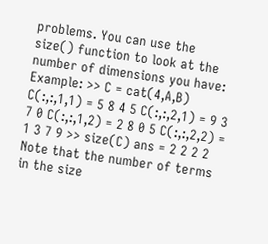problems. You can use the size() function to look at the number of dimensions you have: Example: >> C = cat(4,A,B) C(:,:,1,1) = 5 8 4 5 C(:,:,2,1) = 9 3 7 0 C(:,:,1,2) = 2 8 0 5 C(:,:,2,2) = 1 3 7 9 >> size(C) ans = 2 2 2 2 Note that the number of terms in the size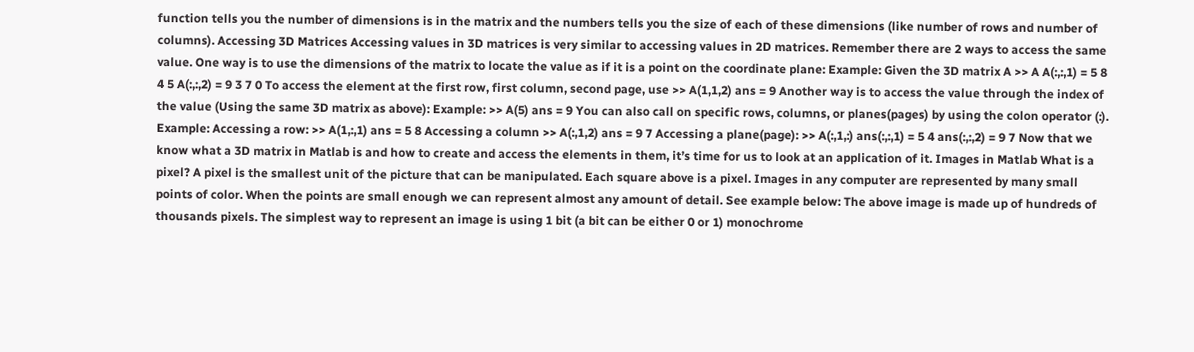function tells you the number of dimensions is in the matrix and the numbers tells you the size of each of these dimensions (like number of rows and number of columns). Accessing 3D Matrices Accessing values in 3D matrices is very similar to accessing values in 2D matrices. Remember there are 2 ways to access the same value. One way is to use the dimensions of the matrix to locate the value as if it is a point on the coordinate plane: Example: Given the 3D matrix A >> A A(:,:,1) = 5 8 4 5 A(:,:,2) = 9 3 7 0 To access the element at the first row, first column, second page, use >> A(1,1,2) ans = 9 Another way is to access the value through the index of the value (Using the same 3D matrix as above): Example: >> A(5) ans = 9 You can also call on specific rows, columns, or planes(pages) by using the colon operator (:). Example: Accessing a row: >> A(1,:,1) ans = 5 8 Accessing a column >> A(:,1,2) ans = 9 7 Accessing a plane(page): >> A(:,1,:) ans(:,:,1) = 5 4 ans(:,:,2) = 9 7 Now that we know what a 3D matrix in Matlab is and how to create and access the elements in them, it’s time for us to look at an application of it. Images in Matlab What is a pixel? A pixel is the smallest unit of the picture that can be manipulated. Each square above is a pixel. Images in any computer are represented by many small points of color. When the points are small enough we can represent almost any amount of detail. See example below: The above image is made up of hundreds of thousands pixels. The simplest way to represent an image is using 1 bit (a bit can be either 0 or 1) monochrome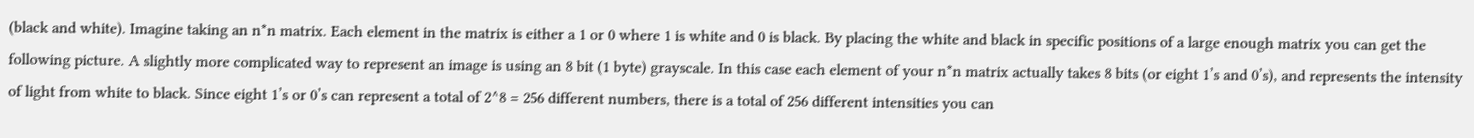(black and white). Imagine taking an n*n matrix. Each element in the matrix is either a 1 or 0 where 1 is white and 0 is black. By placing the white and black in specific positions of a large enough matrix you can get the following picture. A slightly more complicated way to represent an image is using an 8 bit (1 byte) grayscale. In this case each element of your n*n matrix actually takes 8 bits (or eight 1’s and 0’s), and represents the intensity of light from white to black. Since eight 1’s or 0’s can represent a total of 2^8 = 256 different numbers, there is a total of 256 different intensities you can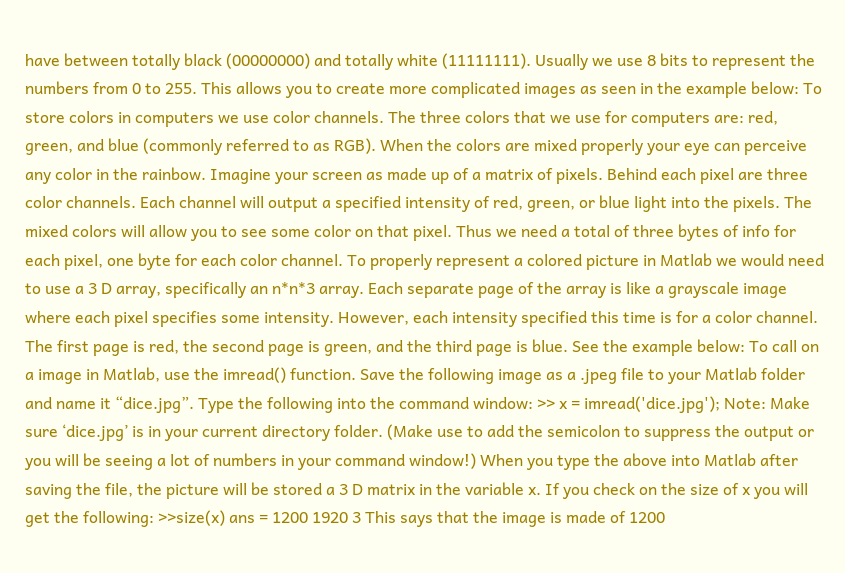have between totally black (00000000) and totally white (11111111). Usually we use 8 bits to represent the numbers from 0 to 255. This allows you to create more complicated images as seen in the example below: To store colors in computers we use color channels. The three colors that we use for computers are: red, green, and blue (commonly referred to as RGB). When the colors are mixed properly your eye can perceive any color in the rainbow. Imagine your screen as made up of a matrix of pixels. Behind each pixel are three color channels. Each channel will output a specified intensity of red, green, or blue light into the pixels. The mixed colors will allow you to see some color on that pixel. Thus we need a total of three bytes of info for each pixel, one byte for each color channel. To properly represent a colored picture in Matlab we would need to use a 3 D array, specifically an n*n*3 array. Each separate page of the array is like a grayscale image where each pixel specifies some intensity. However, each intensity specified this time is for a color channel. The first page is red, the second page is green, and the third page is blue. See the example below: To call on a image in Matlab, use the imread() function. Save the following image as a .jpeg file to your Matlab folder and name it “dice.jpg”. Type the following into the command window: >> x = imread('dice.jpg'); Note: Make sure ‘dice.jpg’ is in your current directory folder. (Make use to add the semicolon to suppress the output or you will be seeing a lot of numbers in your command window!) When you type the above into Matlab after saving the file, the picture will be stored a 3 D matrix in the variable x. If you check on the size of x you will get the following: >>size(x) ans = 1200 1920 3 This says that the image is made of 1200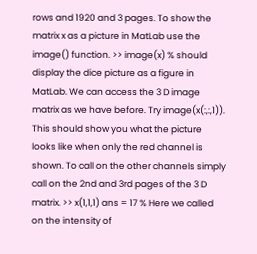rows and 1920 and 3 pages. To show the matrix x as a picture in MatLab use the image() function. >> image(x) % should display the dice picture as a figure in MatLab. We can access the 3 D image matrix as we have before. Try image(x(:,:,1)). This should show you what the picture looks like when only the red channel is shown. To call on the other channels simply call on the 2nd and 3rd pages of the 3 D matrix. >> x(1,1,1) ans = 17 % Here we called on the intensity of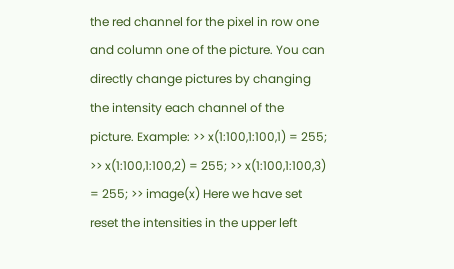the red channel for the pixel in row one and column one of the picture. You can directly change pictures by changing the intensity each channel of the picture. Example: >> x(1:100,1:100,1) = 255; >> x(1:100,1:100,2) = 255; >> x(1:100,1:100,3) = 255; >> image(x) Here we have set reset the intensities in the upper left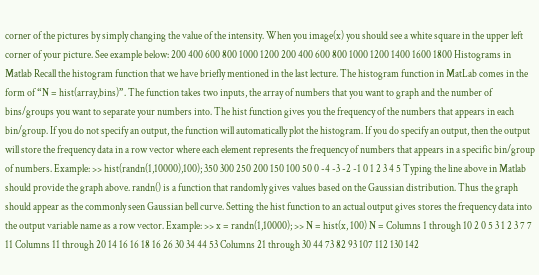corner of the pictures by simply changing the value of the intensity. When you image(x) you should see a white square in the upper left corner of your picture. See example below: 200 400 600 800 1000 1200 200 400 600 800 1000 1200 1400 1600 1800 Histograms in Matlab Recall the histogram function that we have briefly mentioned in the last lecture. The histogram function in MatLab comes in the form of “N = hist(array,bins)”. The function takes two inputs, the array of numbers that you want to graph and the number of bins/groups you want to separate your numbers into. The hist function gives you the frequency of the numbers that appears in each bin/group. If you do not specify an output, the function will automatically plot the histogram. If you do specify an output, then the output will store the frequency data in a row vector where each element represents the frequency of numbers that appears in a specific bin/group of numbers. Example: >> hist(randn(1,10000),100); 350 300 250 200 150 100 50 0 -4 -3 -2 -1 0 1 2 3 4 5 Typing the line above in Matlab should provide the graph above. randn() is a function that randomly gives values based on the Gaussian distribution. Thus the graph should appear as the commonly seen Gaussian bell curve. Setting the hist function to an actual output gives stores the frequency data into the output variable name as a row vector. Example: >> x = randn(1,10000); >> N = hist(x, 100) N = Columns 1 through 10 2 0 5 3 1 2 3 7 7 11 Columns 11 through 20 14 16 16 18 16 26 30 34 44 53 Columns 21 through 30 44 73 82 93 107 112 130 142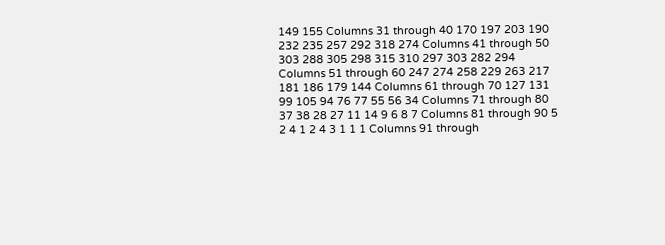149 155 Columns 31 through 40 170 197 203 190 232 235 257 292 318 274 Columns 41 through 50 303 288 305 298 315 310 297 303 282 294 Columns 51 through 60 247 274 258 229 263 217 181 186 179 144 Columns 61 through 70 127 131 99 105 94 76 77 55 56 34 Columns 71 through 80 37 38 28 27 11 14 9 6 8 7 Columns 81 through 90 5 2 4 1 2 4 3 1 1 1 Columns 91 through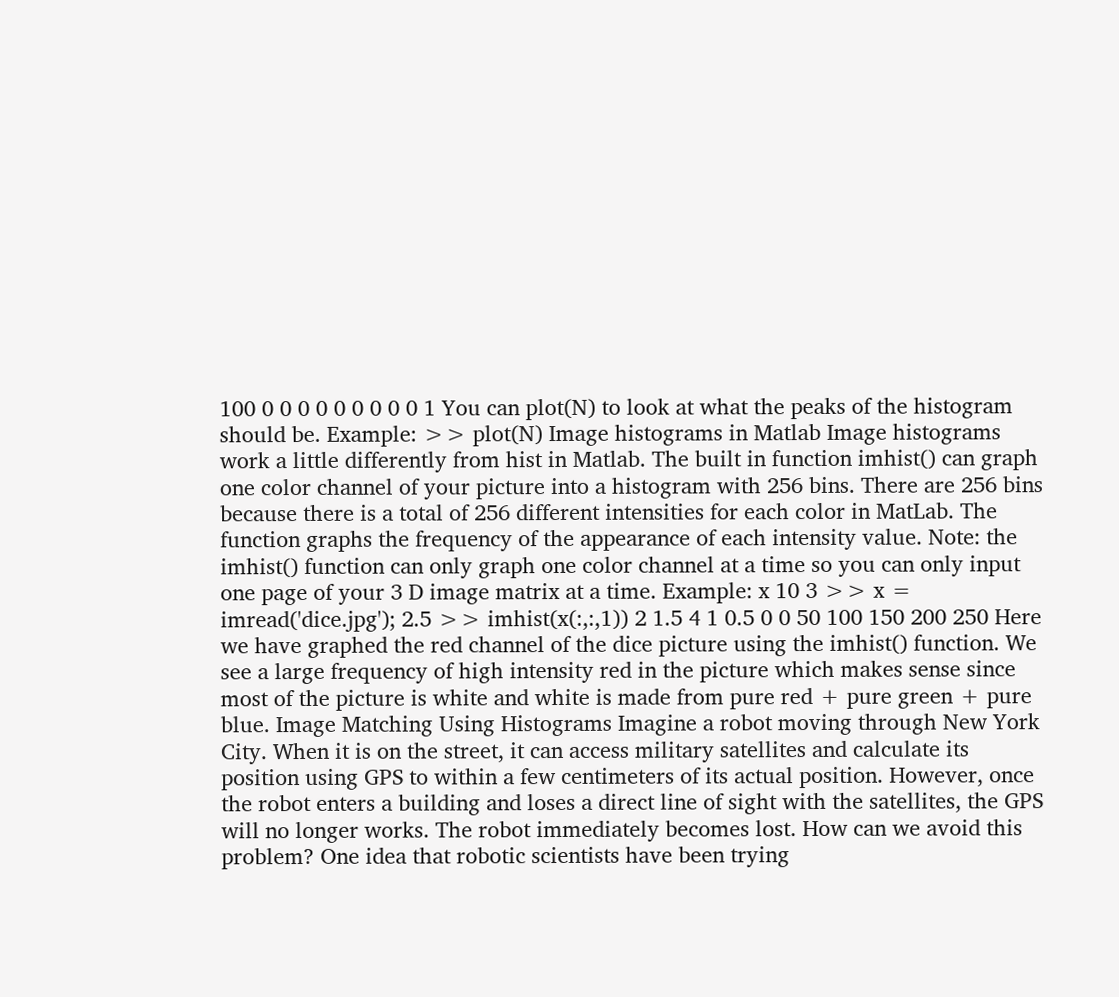100 0 0 0 0 0 0 0 0 0 1 You can plot(N) to look at what the peaks of the histogram should be. Example: >> plot(N) Image histograms in Matlab Image histograms work a little differently from hist in Matlab. The built in function imhist() can graph one color channel of your picture into a histogram with 256 bins. There are 256 bins because there is a total of 256 different intensities for each color in MatLab. The function graphs the frequency of the appearance of each intensity value. Note: the imhist() function can only graph one color channel at a time so you can only input one page of your 3 D image matrix at a time. Example: x 10 3 >> x = imread('dice.jpg'); 2.5 >> imhist(x(:,:,1)) 2 1.5 4 1 0.5 0 0 50 100 150 200 250 Here we have graphed the red channel of the dice picture using the imhist() function. We see a large frequency of high intensity red in the picture which makes sense since most of the picture is white and white is made from pure red + pure green + pure blue. Image Matching Using Histograms Imagine a robot moving through New York City. When it is on the street, it can access military satellites and calculate its position using GPS to within a few centimeters of its actual position. However, once the robot enters a building and loses a direct line of sight with the satellites, the GPS will no longer works. The robot immediately becomes lost. How can we avoid this problem? One idea that robotic scientists have been trying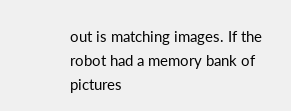out is matching images. If the robot had a memory bank of pictures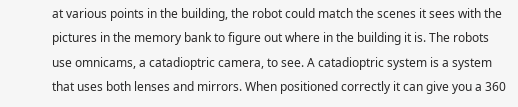at various points in the building, the robot could match the scenes it sees with the pictures in the memory bank to figure out where in the building it is. The robots use omnicams, a catadioptric camera, to see. A catadioptric system is a system that uses both lenses and mirrors. When positioned correctly it can give you a 360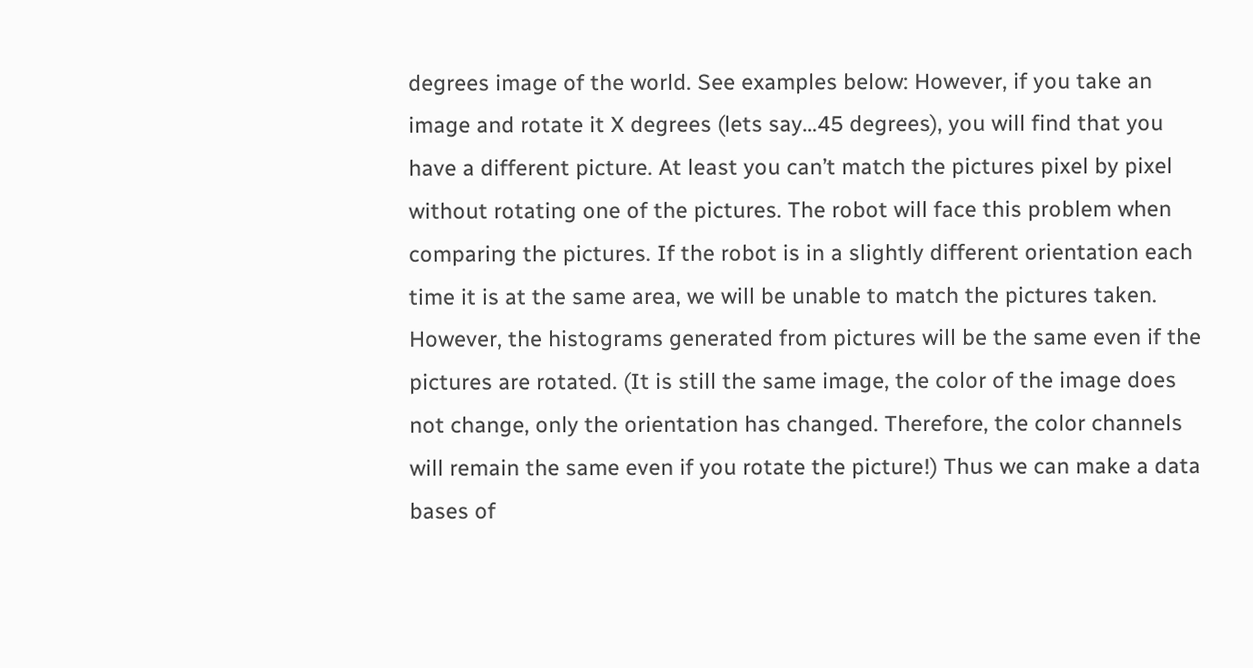degrees image of the world. See examples below: However, if you take an image and rotate it X degrees (lets say…45 degrees), you will find that you have a different picture. At least you can’t match the pictures pixel by pixel without rotating one of the pictures. The robot will face this problem when comparing the pictures. If the robot is in a slightly different orientation each time it is at the same area, we will be unable to match the pictures taken. However, the histograms generated from pictures will be the same even if the pictures are rotated. (It is still the same image, the color of the image does not change, only the orientation has changed. Therefore, the color channels will remain the same even if you rotate the picture!) Thus we can make a data bases of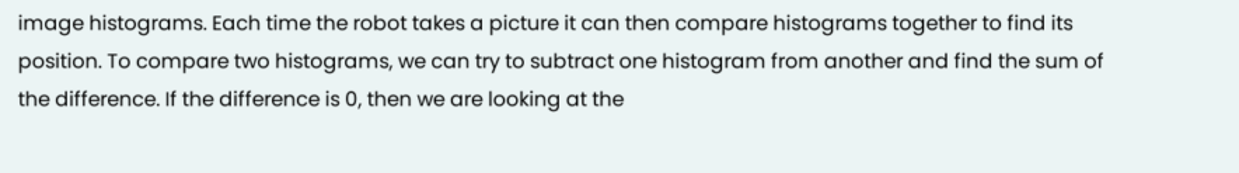image histograms. Each time the robot takes a picture it can then compare histograms together to find its position. To compare two histograms, we can try to subtract one histogram from another and find the sum of the difference. If the difference is 0, then we are looking at the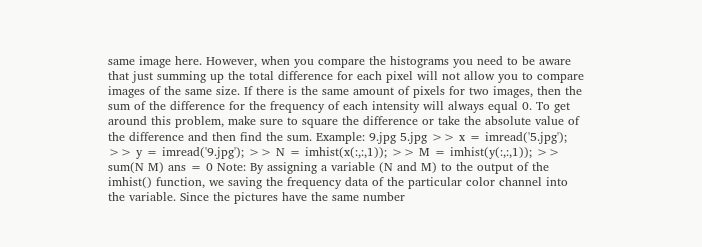same image here. However, when you compare the histograms you need to be aware that just summing up the total difference for each pixel will not allow you to compare images of the same size. If there is the same amount of pixels for two images, then the sum of the difference for the frequency of each intensity will always equal 0. To get around this problem, make sure to square the difference or take the absolute value of the difference and then find the sum. Example: 9.jpg 5.jpg >> x = imread('5.jpg'); >> y = imread('9.jpg'); >> N = imhist(x(:,:,1)); >> M = imhist(y(:,:,1)); >> sum(N M) ans = 0 Note: By assigning a variable (N and M) to the output of the imhist() function, we saving the frequency data of the particular color channel into the variable. Since the pictures have the same number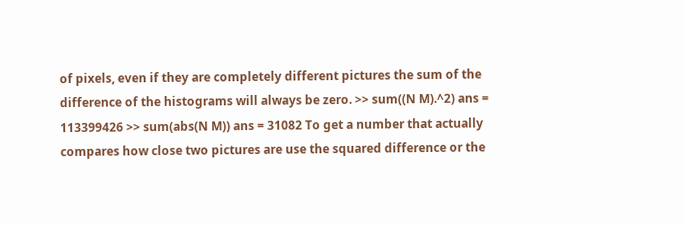of pixels, even if they are completely different pictures the sum of the difference of the histograms will always be zero. >> sum((N M).^2) ans = 113399426 >> sum(abs(N M)) ans = 31082 To get a number that actually compares how close two pictures are use the squared difference or the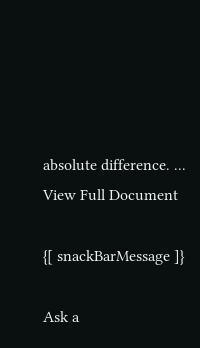absolute difference. ...
View Full Document

{[ snackBarMessage ]}

Ask a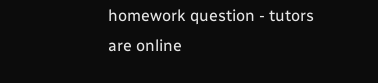homework question - tutors are online